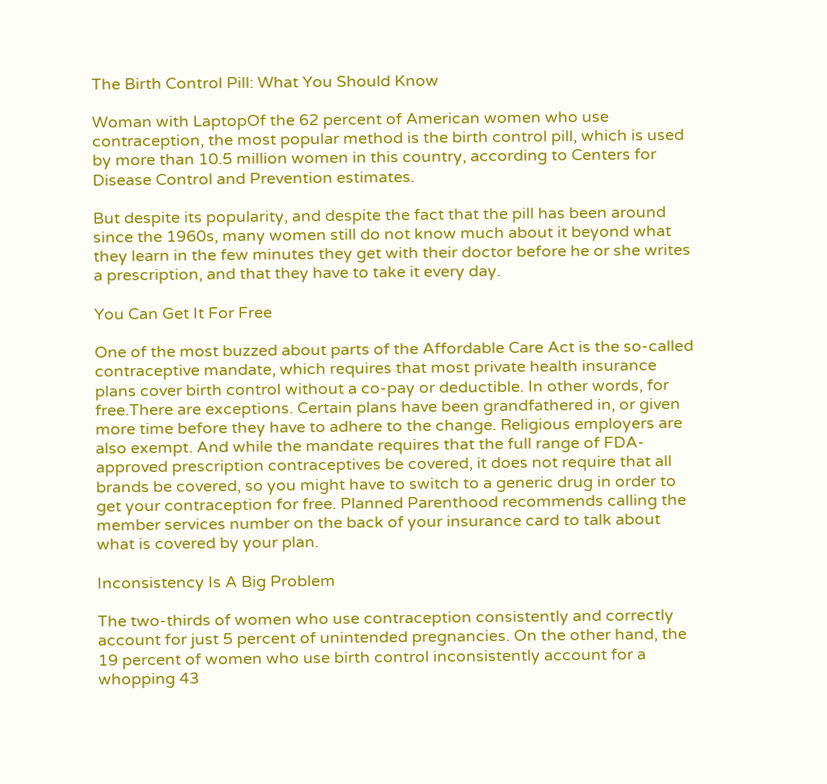The Birth Control Pill: What You Should Know

Woman with LaptopOf the 62 percent of American women who use contraception, the most popular method is the birth control pill, which is used by more than 10.5 million women in this country, according to Centers for Disease Control and Prevention estimates.

But despite its popularity, and despite the fact that the pill has been around since the 1960s, many women still do not know much about it beyond what they learn in the few minutes they get with their doctor before he or she writes a prescription, and that they have to take it every day.

You Can Get It For Free

One of the most buzzed about parts of the Affordable Care Act is the so-called contraceptive mandate, which requires that most private health insurance plans cover birth control without a co-pay or deductible. In other words, for free.There are exceptions. Certain plans have been grandfathered in, or given more time before they have to adhere to the change. Religious employers are also exempt. And while the mandate requires that the full range of FDA-approved prescription contraceptives be covered, it does not require that all brands be covered, so you might have to switch to a generic drug in order to get your contraception for free. Planned Parenthood recommends calling the member services number on the back of your insurance card to talk about what is covered by your plan.

Inconsistency Is A Big Problem

The two-thirds of women who use contraception consistently and correctly account for just 5 percent of unintended pregnancies. On the other hand, the 19 percent of women who use birth control inconsistently account for a whopping 43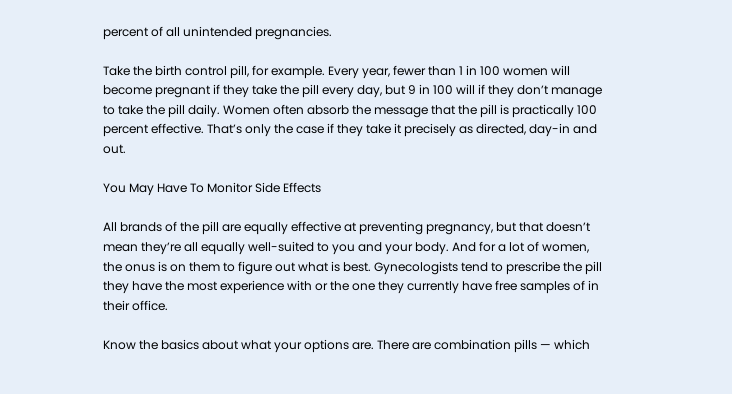percent of all unintended pregnancies.

Take the birth control pill, for example. Every year, fewer than 1 in 100 women will become pregnant if they take the pill every day, but 9 in 100 will if they don’t manage to take the pill daily. Women often absorb the message that the pill is practically 100 percent effective. That’s only the case if they take it precisely as directed, day-in and out.

You May Have To Monitor Side Effects

All brands of the pill are equally effective at preventing pregnancy, but that doesn’t mean they’re all equally well-suited to you and your body. And for a lot of women, the onus is on them to figure out what is best. Gynecologists tend to prescribe the pill they have the most experience with or the one they currently have free samples of in their office.

Know the basics about what your options are. There are combination pills — which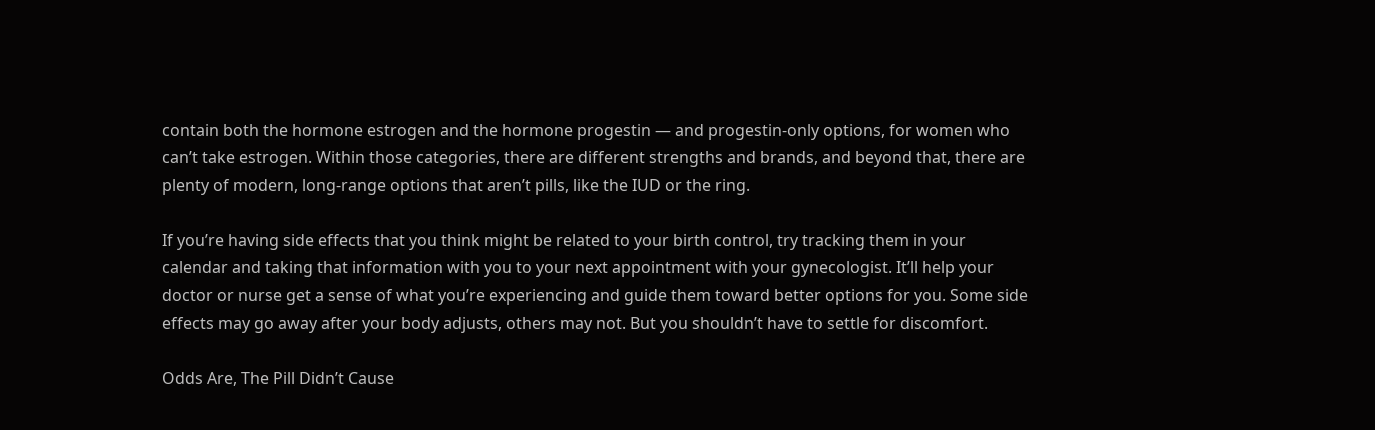contain both the hormone estrogen and the hormone progestin — and progestin-only options, for women who can’t take estrogen. Within those categories, there are different strengths and brands, and beyond that, there are plenty of modern, long-range options that aren’t pills, like the IUD or the ring.

If you’re having side effects that you think might be related to your birth control, try tracking them in your calendar and taking that information with you to your next appointment with your gynecologist. It’ll help your doctor or nurse get a sense of what you’re experiencing and guide them toward better options for you. Some side effects may go away after your body adjusts, others may not. But you shouldn’t have to settle for discomfort.

Odds Are, The Pill Didn’t Cause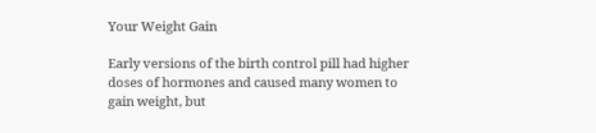Your Weight Gain

Early versions of the birth control pill had higher doses of hormones and caused many women to gain weight, but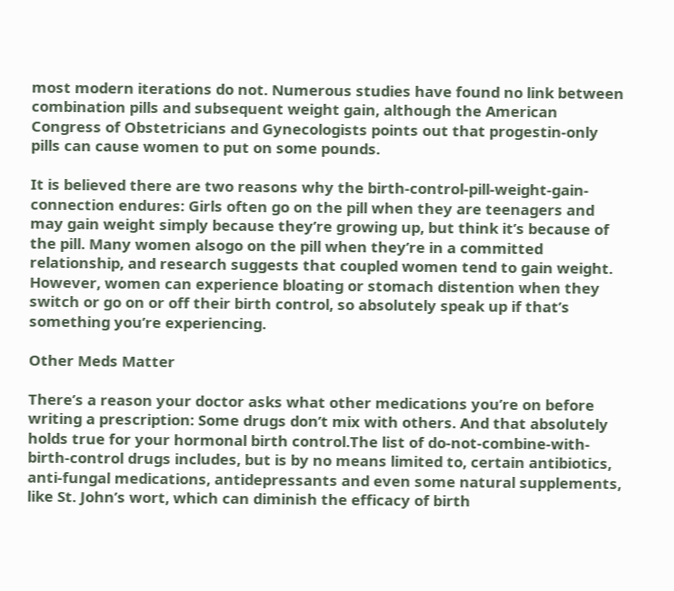most modern iterations do not. Numerous studies have found no link between combination pills and subsequent weight gain, although the American Congress of Obstetricians and Gynecologists points out that progestin-only pills can cause women to put on some pounds.

It is believed there are two reasons why the birth-control-pill-weight-gain-connection endures: Girls often go on the pill when they are teenagers and may gain weight simply because they’re growing up, but think it’s because of the pill. Many women alsogo on the pill when they’re in a committed relationship, and research suggests that coupled women tend to gain weight. However, women can experience bloating or stomach distention when they switch or go on or off their birth control, so absolutely speak up if that’s something you’re experiencing.

Other Meds Matter

There’s a reason your doctor asks what other medications you’re on before writing a prescription: Some drugs don’t mix with others. And that absolutely holds true for your hormonal birth control.The list of do-not-combine-with-birth-control drugs includes, but is by no means limited to, certain antibiotics, anti-fungal medications, antidepressants and even some natural supplements, like St. John’s wort, which can diminish the efficacy of birth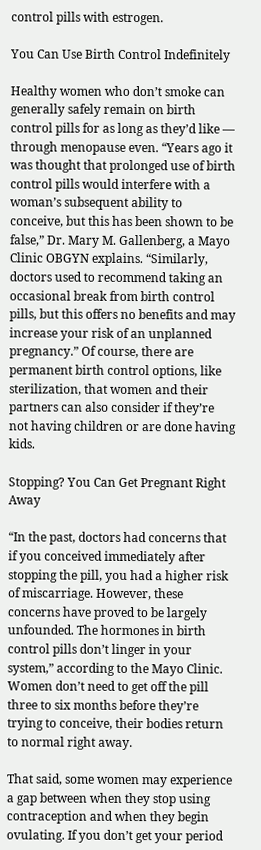control pills with estrogen.

You Can Use Birth Control Indefinitely

Healthy women who don’t smoke can generally safely remain on birth control pills for as long as they’d like — through menopause even. “Years ago it was thought that prolonged use of birth control pills would interfere with a woman’s subsequent ability to conceive, but this has been shown to be false,” Dr. Mary M. Gallenberg, a Mayo Clinic OBGYN explains. “Similarly, doctors used to recommend taking an occasional break from birth control pills, but this offers no benefits and may increase your risk of an unplanned pregnancy.” Of course, there are permanent birth control options, like sterilization, that women and their partners can also consider if they’re not having children or are done having kids.

Stopping? You Can Get Pregnant Right Away

“In the past, doctors had concerns that if you conceived immediately after stopping the pill, you had a higher risk of miscarriage. However, these concerns have proved to be largely unfounded. The hormones in birth control pills don’t linger in your system,” according to the Mayo Clinic. Women don’t need to get off the pill three to six months before they’re trying to conceive, their bodies return to normal right away.

That said, some women may experience a gap between when they stop using contraception and when they begin ovulating. If you don’t get your period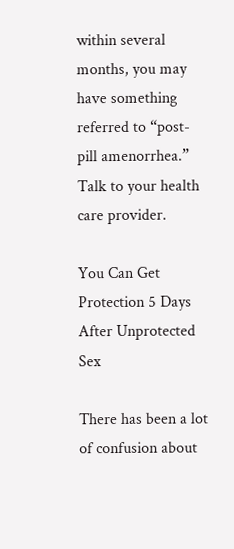within several months, you may have something referred to “post-pill amenorrhea.” Talk to your health care provider.

You Can Get Protection 5 Days After Unprotected Sex

There has been a lot of confusion about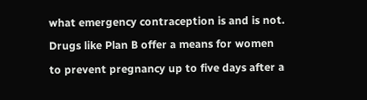what emergency contraception is and is not. Drugs like Plan B offer a means for women to prevent pregnancy up to five days after a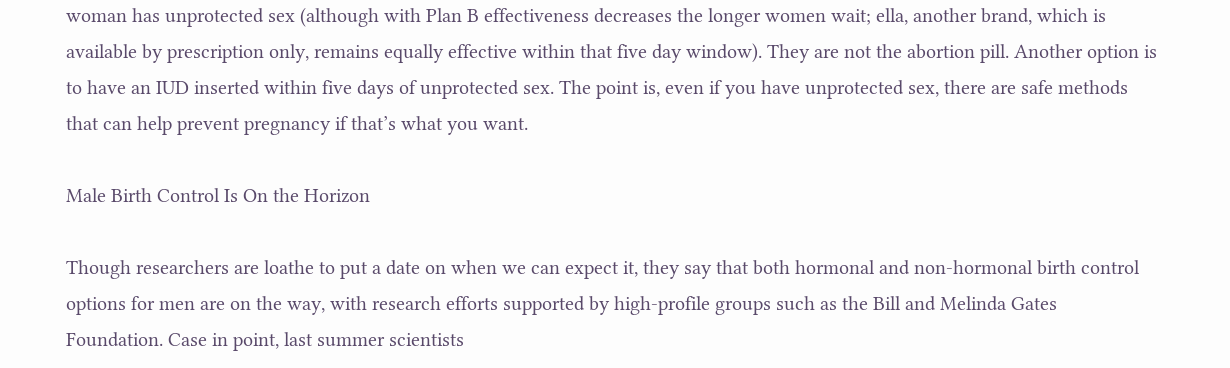woman has unprotected sex (although with Plan B effectiveness decreases the longer women wait; ella, another brand, which is available by prescription only, remains equally effective within that five day window). They are not the abortion pill. Another option is to have an IUD inserted within five days of unprotected sex. The point is, even if you have unprotected sex, there are safe methods that can help prevent pregnancy if that’s what you want.

Male Birth Control Is On the Horizon

Though researchers are loathe to put a date on when we can expect it, they say that both hormonal and non-hormonal birth control options for men are on the way, with research efforts supported by high-profile groups such as the Bill and Melinda Gates Foundation. Case in point, last summer scientists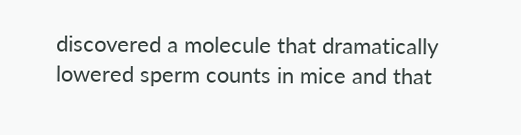discovered a molecule that dramatically lowered sperm counts in mice and that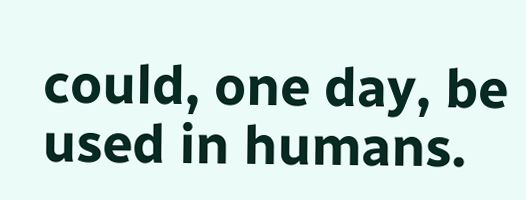could, one day, be used in humans.